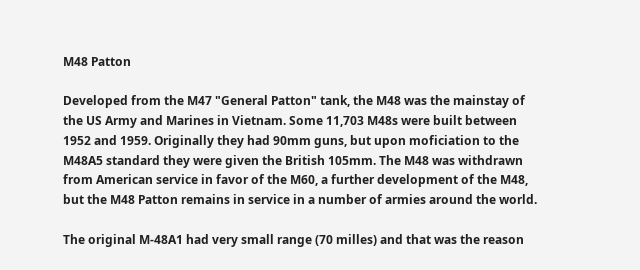M48 Patton

Developed from the M47 "General Patton" tank, the M48 was the mainstay of the US Army and Marines in Vietnam. Some 11,703 M48s were built between 1952 and 1959. Originally they had 90mm guns, but upon moficiation to the M48A5 standard they were given the British 105mm. The M48 was withdrawn from American service in favor of the M60, a further development of the M48, but the M48 Patton remains in service in a number of armies around the world.

The original M-48A1 had very small range (70 milles) and that was the reason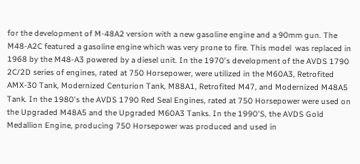for the development of M-48A2 version with a new gasoline engine and a 90mm gun. The M48-A2C featured a gasoline engine which was very prone to fire. This model  was replaced in 1968 by the M48-A3 powered by a diesel unit. In the 1970's development of the AVDS 1790 2C/2D series of engines, rated at 750 Horsepower, were utilized in the M60A3, Retrofited AMX-30 Tank, Modernized Centurion Tank, M88A1, Retrofited M47, and Modernized M48A5 Tank. In the 1980's the AVDS 1790 Red Seal Engines, rated at 750 Horsepower were used on the Upgraded M48A5 and the Upgraded M60A3 Tanks. In the 1990'S, the AVDS Gold Medallion Engine, producing 750 Horsepower was produced and used in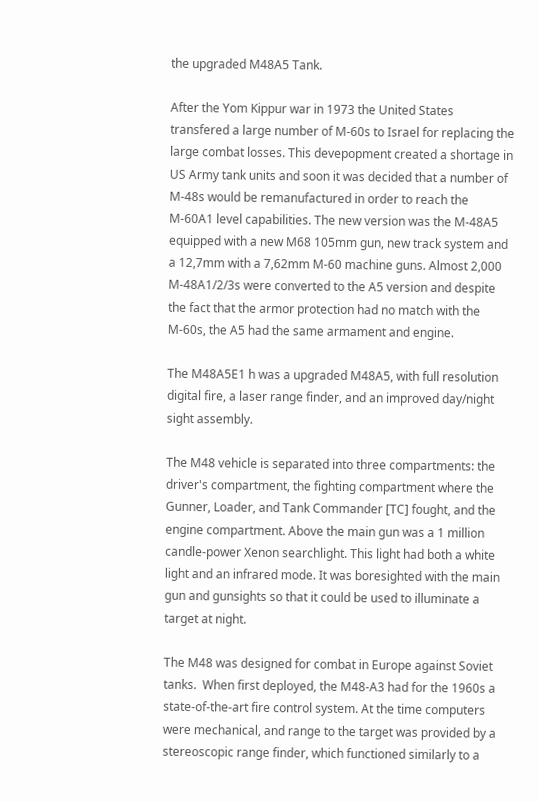the upgraded M48A5 Tank.

After the Yom Kippur war in 1973 the United States transfered a large number of M-60s to Israel for replacing the large combat losses. This devepopment created a shortage in US Army tank units and soon it was decided that a number of M-48s would be remanufactured in order to reach the M-60A1 level capabilities. The new version was the M-48A5 equipped with a new M68 105mm gun, new track system and a 12,7mm with a 7,62mm M-60 machine guns. Almost 2,000 M-48A1/2/3s were converted to the A5 version and despite the fact that the armor protection had no match with the M-60s, the A5 had the same armament and engine.

The M48A5E1 h was a upgraded M48A5, with full resolution digital fire, a laser range finder, and an improved day/night sight assembly.

The M48 vehicle is separated into three compartments: the driver's compartment, the fighting compartment where the Gunner, Loader, and Tank Commander [TC] fought, and the engine compartment. Above the main gun was a 1 million candle-power Xenon searchlight. This light had both a white light and an infrared mode. It was boresighted with the main gun and gunsights so that it could be used to illuminate a target at night.

The M48 was designed for combat in Europe against Soviet tanks.  When first deployed, the M48-A3 had for the 1960s a state-of-the-art fire control system. At the time computers were mechanical, and range to the target was provided by a stereoscopic range finder, which functioned similarly to a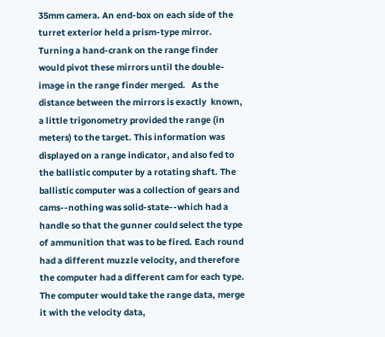35mm camera. An end-box on each side of the turret exterior held a prism-type mirror. Turning a hand-crank on the range finder would pivot these mirrors until the double-image in the range finder merged.   As the distance between the mirrors is exactly  known, a little trigonometry provided the range (in meters) to the target. This information was displayed on a range indicator, and also fed to the ballistic computer by a rotating shaft. The ballistic computer was a collection of gears and cams--nothing was solid-state--which had a handle so that the gunner could select the type of ammunition that was to be fired. Each round had a different muzzle velocity, and therefore the computer had a different cam for each type. The computer would take the range data, merge it with the velocity data,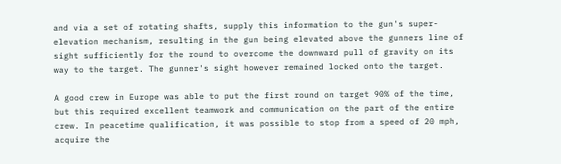and via a set of rotating shafts, supply this information to the gun's super-elevation mechanism, resulting in the gun being elevated above the gunners line of sight sufficiently for the round to overcome the downward pull of gravity on its way to the target. The gunner's sight however remained locked onto the target.

A good crew in Europe was able to put the first round on target 90% of the time, but this required excellent teamwork and communication on the part of the entire crew. In peacetime qualification, it was possible to stop from a speed of 20 mph, acquire the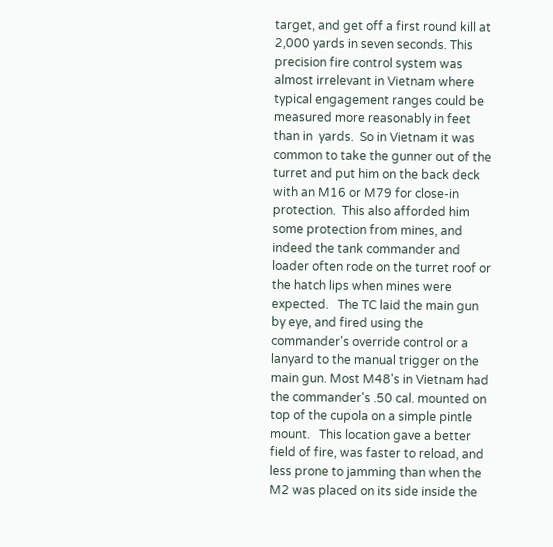target, and get off a first round kill at 2,000 yards in seven seconds. This precision fire control system was almost irrelevant in Vietnam where typical engagement ranges could be measured more reasonably in feet than in  yards.  So in Vietnam it was common to take the gunner out of the  turret and put him on the back deck with an M16 or M79 for close-in protection.  This also afforded him some protection from mines, and indeed the tank commander and loader often rode on the turret roof or the hatch lips when mines were expected.   The TC laid the main gun by eye, and fired using the commander's override control or a lanyard to the manual trigger on the main gun. Most M48's in Vietnam had the commander's .50 cal. mounted on top of the cupola on a simple pintle mount.   This location gave a better field of fire, was faster to reload, and less prone to jamming than when the M2 was placed on its side inside the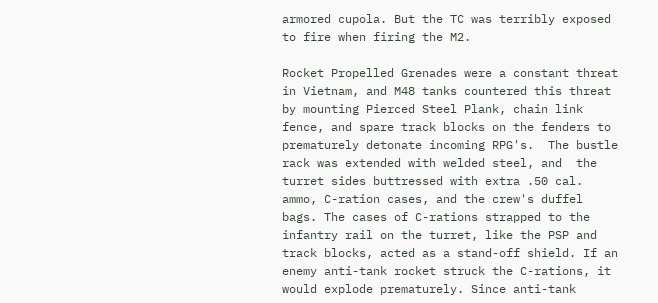armored cupola. But the TC was terribly exposed to fire when firing the M2.

Rocket Propelled Grenades were a constant threat in Vietnam, and M48 tanks countered this threat by mounting Pierced Steel Plank, chain link fence, and spare track blocks on the fenders to prematurely detonate incoming RPG's.  The bustle rack was extended with welded steel, and  the turret sides buttressed with extra .50 cal. ammo, C-ration cases, and the crew's duffel bags. The cases of C-rations strapped to the infantry rail on the turret, like the PSP and track blocks, acted as a stand-off shield. If an enemy anti-tank rocket struck the C-rations, it would explode prematurely. Since anti-tank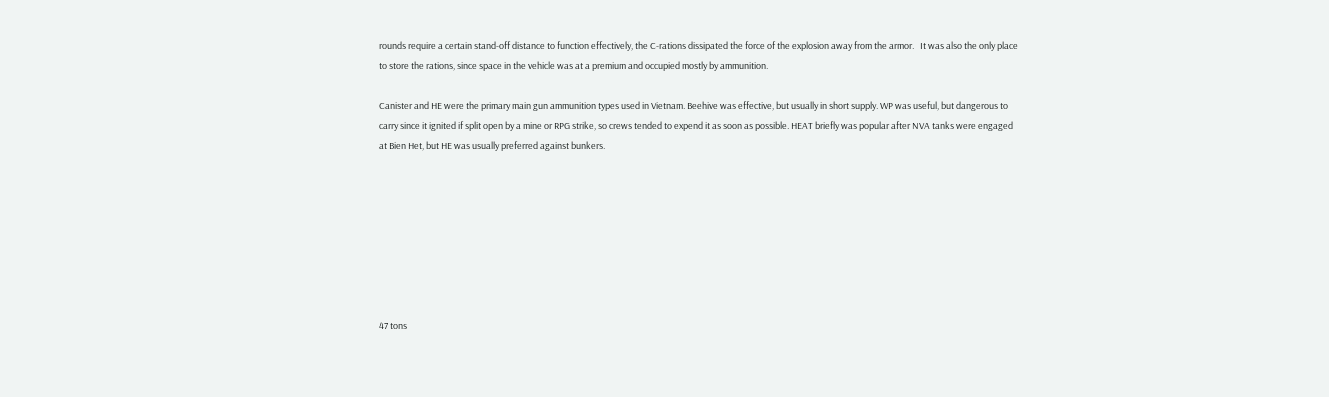rounds require a certain stand-off distance to function effectively, the C-rations dissipated the force of the explosion away from the armor.   It was also the only place to store the rations, since space in the vehicle was at a premium and occupied mostly by ammunition.

Canister and HE were the primary main gun ammunition types used in Vietnam. Beehive was effective, but usually in short supply. WP was useful, but dangerous to carry since it ignited if split open by a mine or RPG strike, so crews tended to expend it as soon as possible. HEAT briefly was popular after NVA tanks were engaged at Bien Het, but HE was usually preferred against bunkers.








47 tons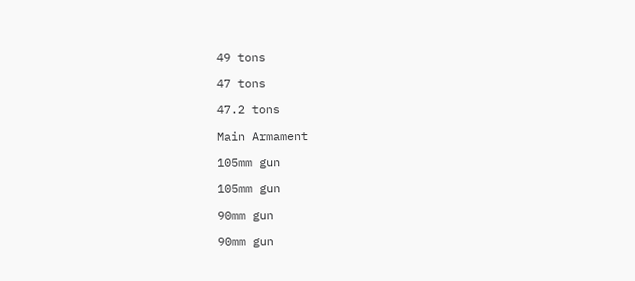49 tons

47 tons

47.2 tons

Main Armament

105mm gun

105mm gun

90mm gun

90mm gun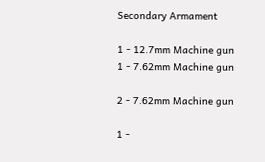Secondary Armament

1 - 12.7mm Machine gun
1 - 7.62mm Machine gun

2 - 7.62mm Machine gun

1 -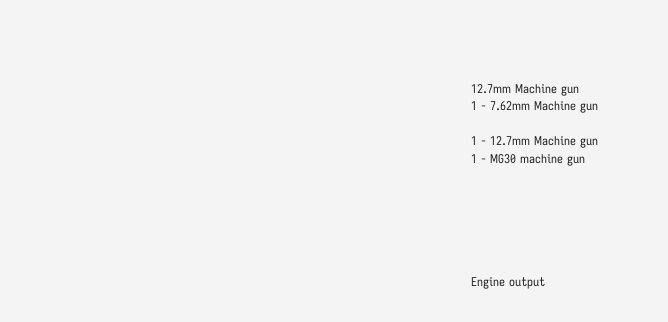12.7mm Machine gun
1 - 7.62mm Machine gun

1 - 12.7mm Machine gun
1 - MG30 machine gun






Engine output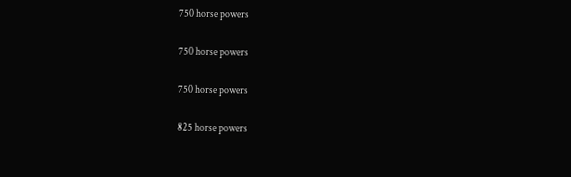750 horse powers

750 horse powers

750 horse powers

825 horse powers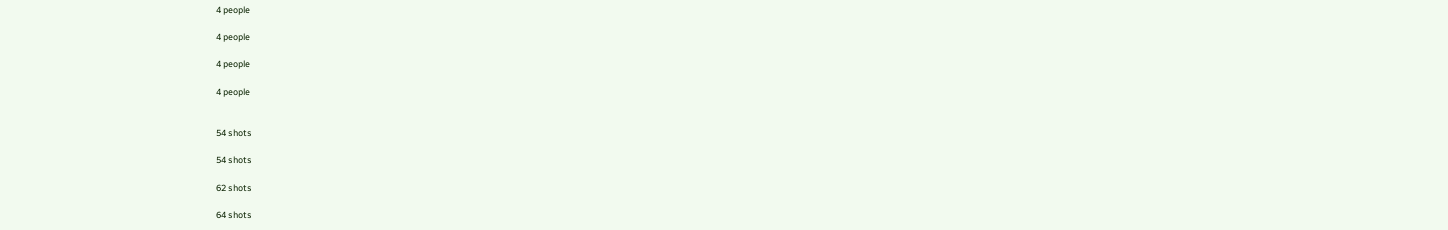4 people

4 people

4 people

4 people


54 shots

54 shots

62 shots

64 shots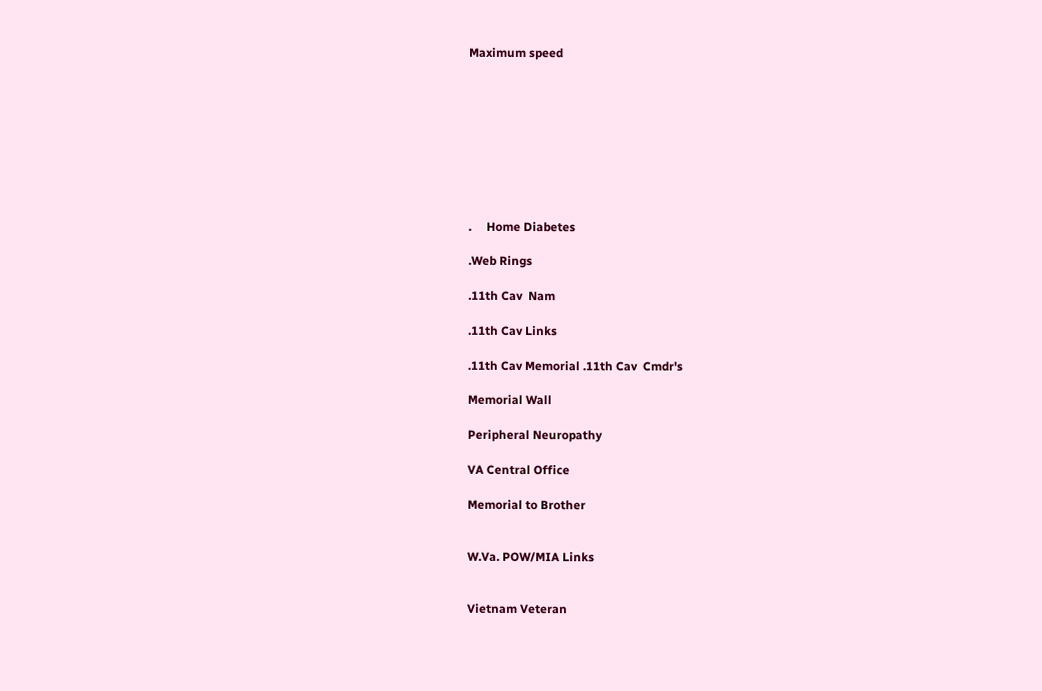Maximum speed









.     Home Diabetes

.Web Rings

.11th Cav  Nam

.11th Cav Links

.11th Cav Memorial .11th Cav  Cmdr's

Memorial Wall

Peripheral Neuropathy

VA Central Office

Memorial to Brother


W.Va. POW/MIA Links


Vietnam Veteran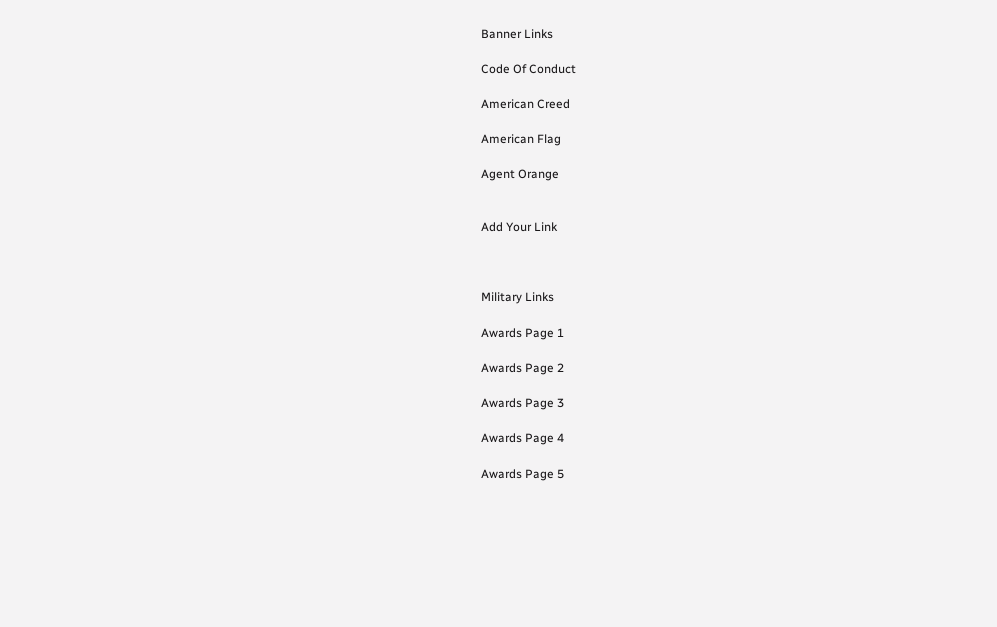Banner Links

Code Of Conduct

American Creed

American Flag

Agent Orange


Add Your Link



Military Links

Awards Page 1

Awards Page 2

Awards Page 3

Awards Page 4

Awards Page 5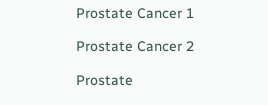Prostate Cancer 1

Prostate Cancer 2

Prostate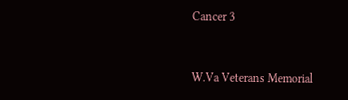Cancer 3


W.Va Veterans Memorial